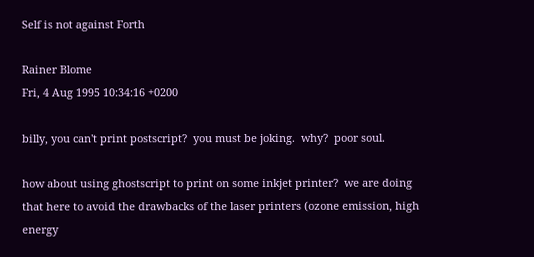Self is not against Forth

Rainer Blome
Fri, 4 Aug 1995 10:34:16 +0200

billy, you can't print postscript?  you must be joking.  why?  poor soul.

how about using ghostscript to print on some inkjet printer?  we are doing
that here to avoid the drawbacks of the laser printers (ozone emission, high
energy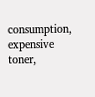consumption, expensive toner,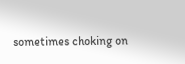sometimes choking on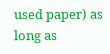used paper) as
long as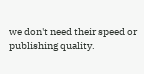we don't need their speed or publishing quality.